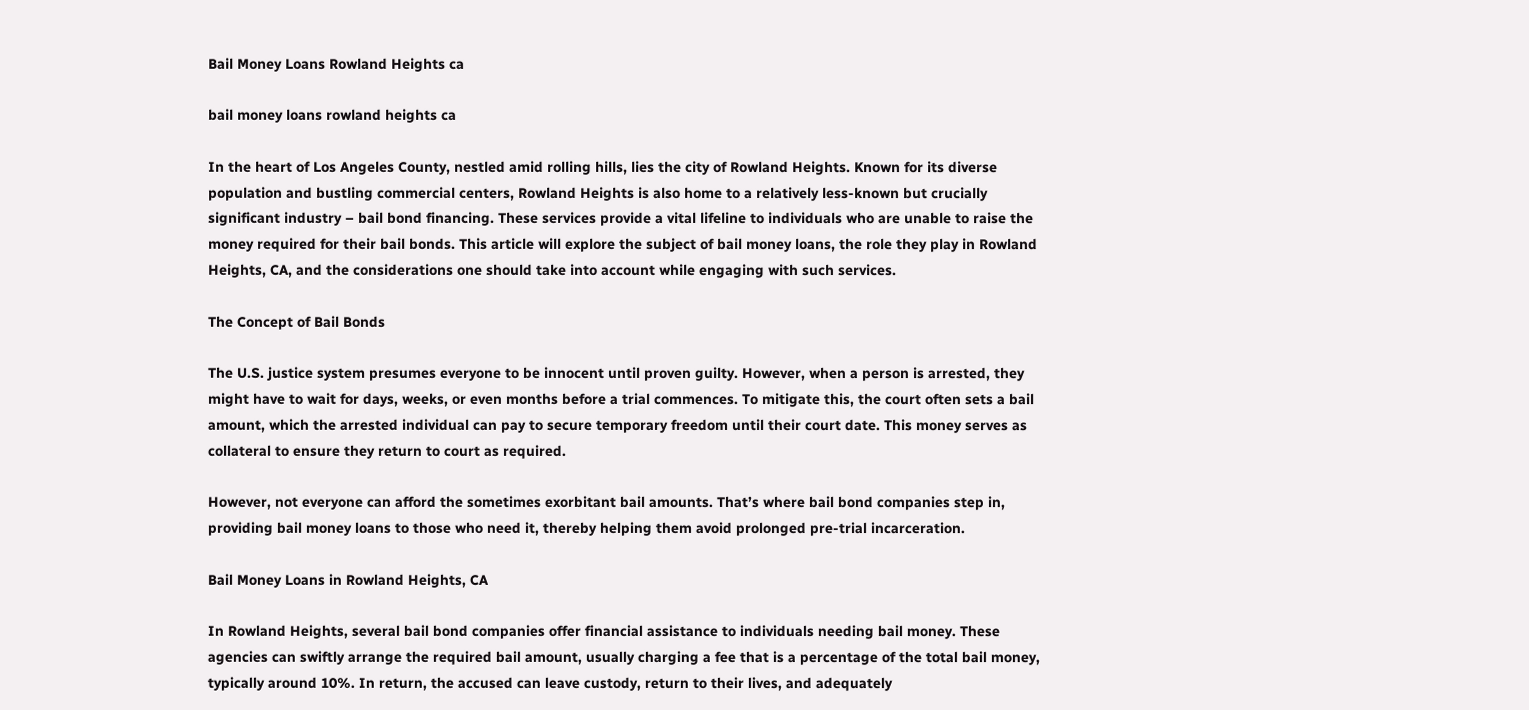Bail Money Loans Rowland Heights ca

bail money loans rowland heights ca

In the heart of Los Angeles County, nestled amid rolling hills, lies the city of Rowland Heights. Known for its diverse population and bustling commercial centers, Rowland Heights is also home to a relatively less-known but crucially significant industry – bail bond financing. These services provide a vital lifeline to individuals who are unable to raise the money required for their bail bonds. This article will explore the subject of bail money loans, the role they play in Rowland Heights, CA, and the considerations one should take into account while engaging with such services.

The Concept of Bail Bonds

The U.S. justice system presumes everyone to be innocent until proven guilty. However, when a person is arrested, they might have to wait for days, weeks, or even months before a trial commences. To mitigate this, the court often sets a bail amount, which the arrested individual can pay to secure temporary freedom until their court date. This money serves as collateral to ensure they return to court as required.

However, not everyone can afford the sometimes exorbitant bail amounts. That’s where bail bond companies step in, providing bail money loans to those who need it, thereby helping them avoid prolonged pre-trial incarceration.

Bail Money Loans in Rowland Heights, CA

In Rowland Heights, several bail bond companies offer financial assistance to individuals needing bail money. These agencies can swiftly arrange the required bail amount, usually charging a fee that is a percentage of the total bail money, typically around 10%. In return, the accused can leave custody, return to their lives, and adequately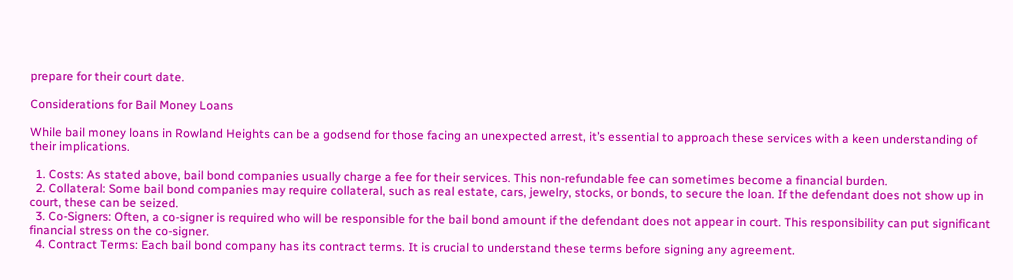prepare for their court date.

Considerations for Bail Money Loans

While bail money loans in Rowland Heights can be a godsend for those facing an unexpected arrest, it’s essential to approach these services with a keen understanding of their implications.

  1. Costs: As stated above, bail bond companies usually charge a fee for their services. This non-refundable fee can sometimes become a financial burden.
  2. Collateral: Some bail bond companies may require collateral, such as real estate, cars, jewelry, stocks, or bonds, to secure the loan. If the defendant does not show up in court, these can be seized.
  3. Co-Signers: Often, a co-signer is required who will be responsible for the bail bond amount if the defendant does not appear in court. This responsibility can put significant financial stress on the co-signer.
  4. Contract Terms: Each bail bond company has its contract terms. It is crucial to understand these terms before signing any agreement.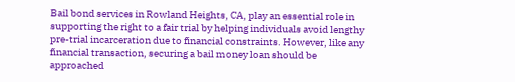Bail bond services in Rowland Heights, CA, play an essential role in supporting the right to a fair trial by helping individuals avoid lengthy pre-trial incarceration due to financial constraints. However, like any financial transaction, securing a bail money loan should be approached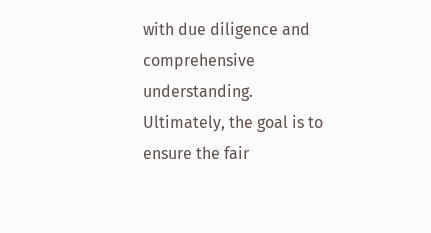with due diligence and comprehensive understanding. Ultimately, the goal is to ensure the fair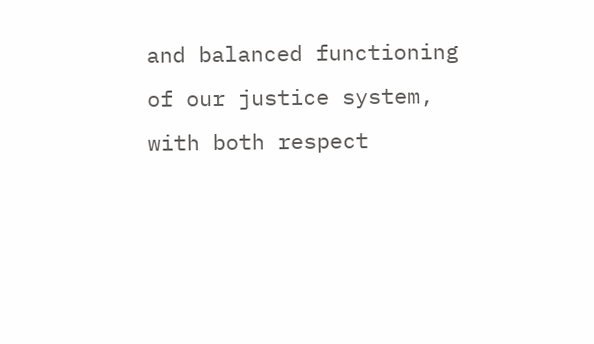and balanced functioning of our justice system, with both respect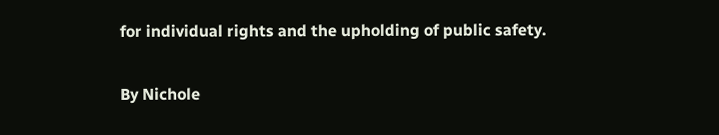for individual rights and the upholding of public safety.

By Nichole